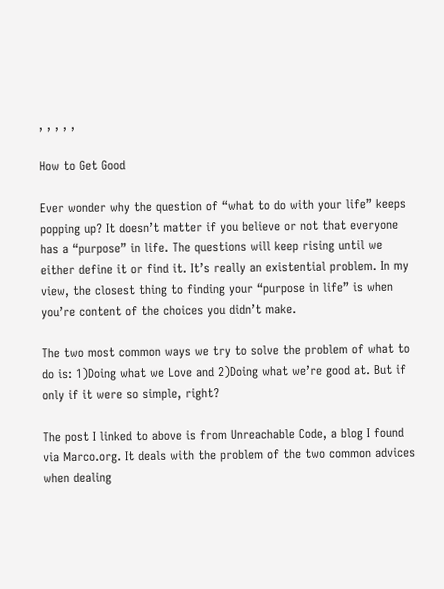, , , , ,

How to Get Good

Ever wonder why the question of “what to do with your life” keeps popping up? It doesn’t matter if you believe or not that everyone has a “purpose” in life. The questions will keep rising until we either define it or find it. It’s really an existential problem. In my view, the closest thing to finding your “purpose in life” is when you’re content of the choices you didn’t make.

The two most common ways we try to solve the problem of what to do is: 1)Doing what we Love and 2)Doing what we’re good at. But if only if it were so simple, right?

The post I linked to above is from Unreachable Code, a blog I found via Marco.org. It deals with the problem of the two common advices when dealing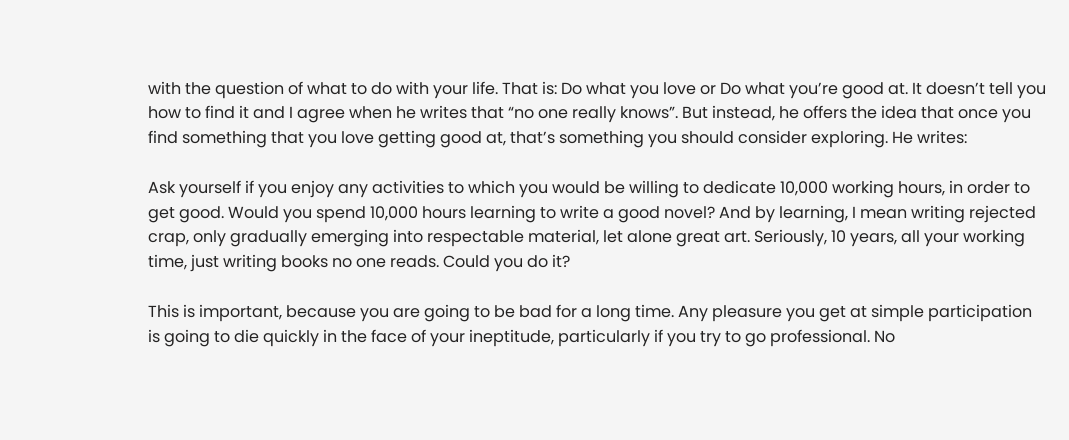with the question of what to do with your life. That is: Do what you love or Do what you’re good at. It doesn’t tell you how to find it and I agree when he writes that “no one really knows”. But instead, he offers the idea that once you find something that you love getting good at, that’s something you should consider exploring. He writes:

Ask yourself if you enjoy any activities to which you would be willing to dedicate 10,000 working hours, in order to get good. Would you spend 10,000 hours learning to write a good novel? And by learning, I mean writing rejected crap, only gradually emerging into respectable material, let alone great art. Seriously, 10 years, all your working time, just writing books no one reads. Could you do it?

This is important, because you are going to be bad for a long time. Any pleasure you get at simple participation is going to die quickly in the face of your ineptitude, particularly if you try to go professional. No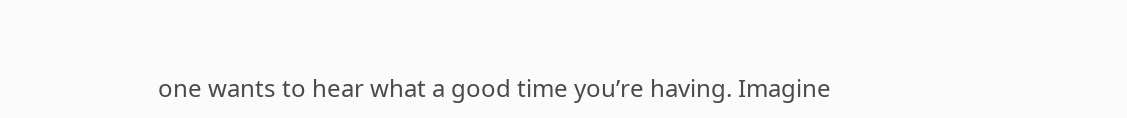one wants to hear what a good time you’re having. Imagine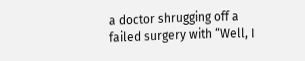a doctor shrugging off a failed surgery with “Well, I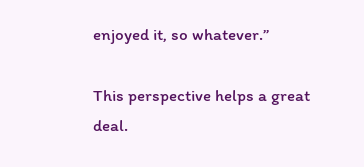enjoyed it, so whatever.”

This perspective helps a great deal.